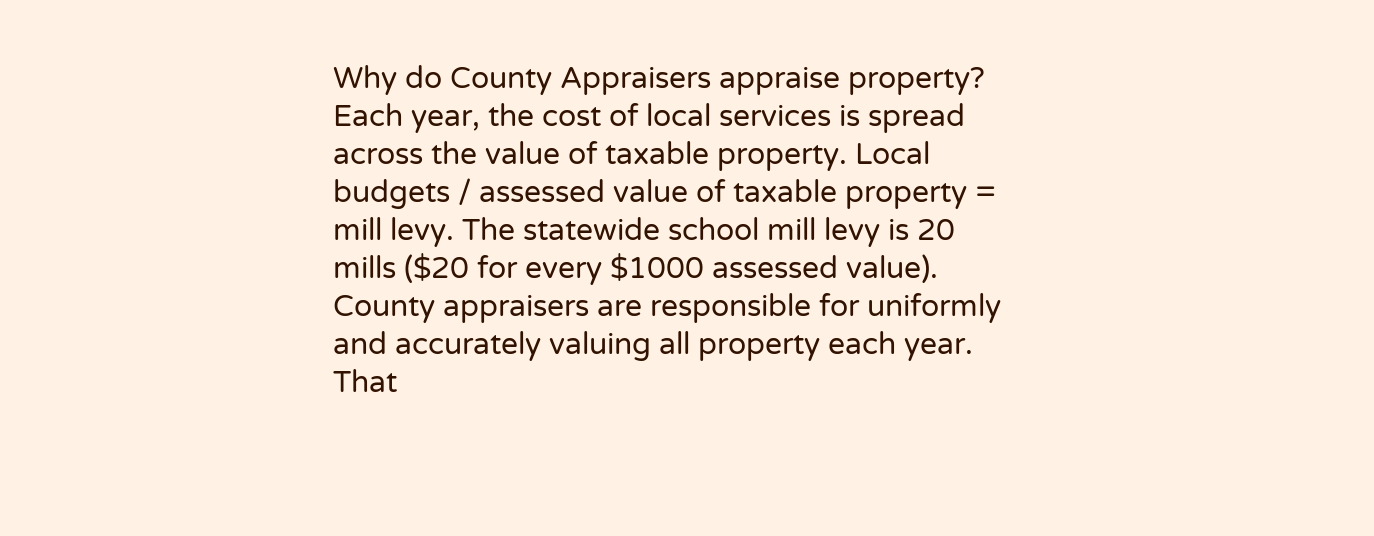Why do County Appraisers appraise property?
Each year, the cost of local services is spread across the value of taxable property. Local budgets / assessed value of taxable property = mill levy. The statewide school mill levy is 20 mills ($20 for every $1000 assessed value). County appraisers are responsible for uniformly and accurately valuing all property each year. That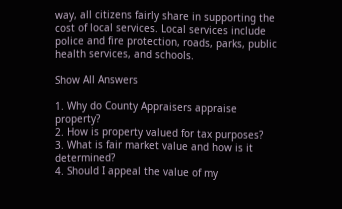way, all citizens fairly share in supporting the cost of local services. Local services include police and fire protection, roads, parks, public health services, and schools.

Show All Answers

1. Why do County Appraisers appraise property?
2. How is property valued for tax purposes?
3. What is fair market value and how is it determined?
4. Should I appeal the value of my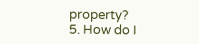property?
5. How do I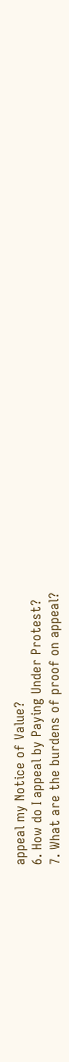appeal my Notice of Value?
6. How do I appeal by Paying Under Protest?
7. What are the burdens of proof on appeal?